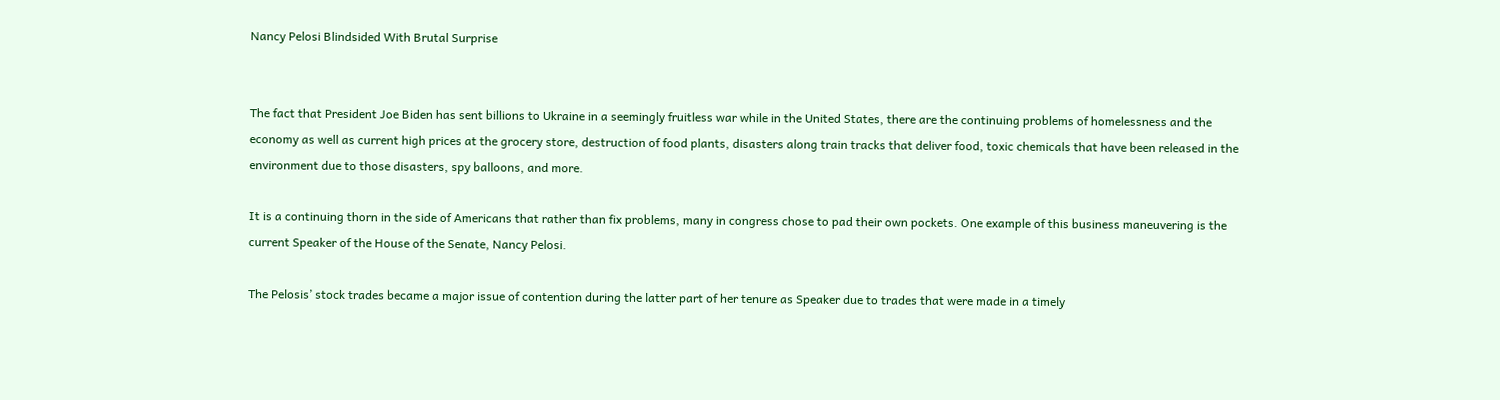Nancy Pelosi Blindsided With Brutal Surprise


The fact that President Joe Biden has sent billions to Ukraine in a seemingly fruitless war while in the United States, there are the continuing problems of homelessness and the economy as well as current high prices at the grocery store, destruction of food plants, disasters along train tracks that deliver food, toxic chemicals that have been released in the environment due to those disasters, spy balloons, and more.

It is a continuing thorn in the side of Americans that rather than fix problems, many in congress chose to pad their own pockets. One example of this business maneuvering is the current Speaker of the House of the Senate, Nancy Pelosi.

The Pelosis’ stock trades became a major issue of contention during the latter part of her tenure as Speaker due to trades that were made in a timely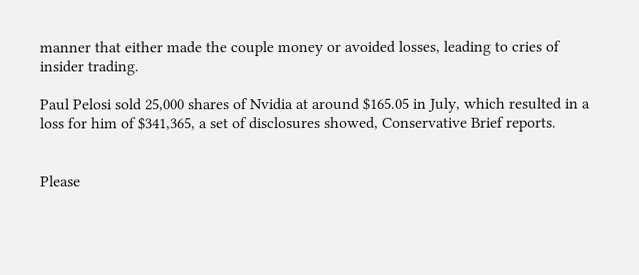manner that either made the couple money or avoided losses, leading to cries of insider trading.

Paul Pelosi sold 25,000 shares of Nvidia at around $165.05 in July, which resulted in a loss for him of $341,365, a set of disclosures showed, Conservative Brief reports.


Please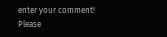enter your comment!
Please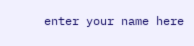enter your name here